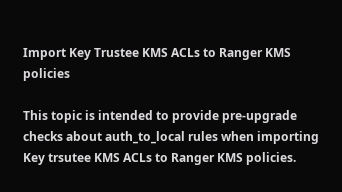Import Key Trustee KMS ACLs to Ranger KMS policies

This topic is intended to provide pre-upgrade checks about auth_to_local rules when importing Key trsutee KMS ACLs to Ranger KMS policies.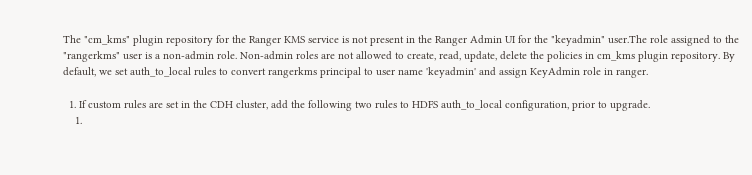The "cm_kms" plugin repository for the Ranger KMS service is not present in the Ranger Admin UI for the "keyadmin" user.The role assigned to the "rangerkms" user is a non-admin role. Non-admin roles are not allowed to create, read, update, delete the policies in cm_kms plugin repository. By default, we set auth_to_local rules to convert rangerkms principal to user name 'keyadmin' and assign KeyAdmin role in ranger.

  1. If custom rules are set in the CDH cluster, add the following two rules to HDFS auth_to_local configuration, prior to upgrade.
    1.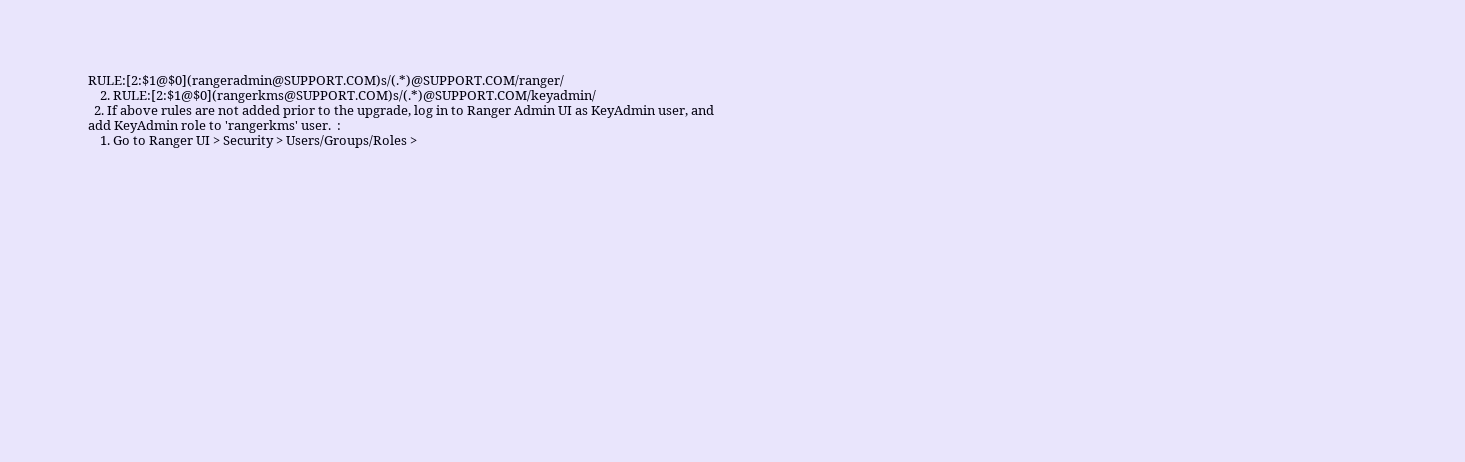RULE:[2:$1@$0](rangeradmin@SUPPORT.COM)s/(.*)@SUPPORT.COM/ranger/
    2. RULE:[2:$1@$0](rangerkms@SUPPORT.COM)s/(.*)@SUPPORT.COM/keyadmin/
  2. If above rules are not added prior to the upgrade, log in to Ranger Admin UI as KeyAdmin user, and add KeyAdmin role to 'rangerkms' user.  :
    1. Go to Ranger UI > Security > Users/Groups/Roles >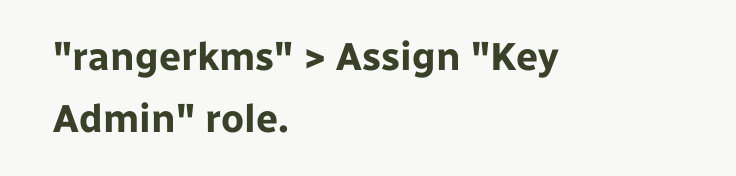"rangerkms" > Assign "Key Admin" role.